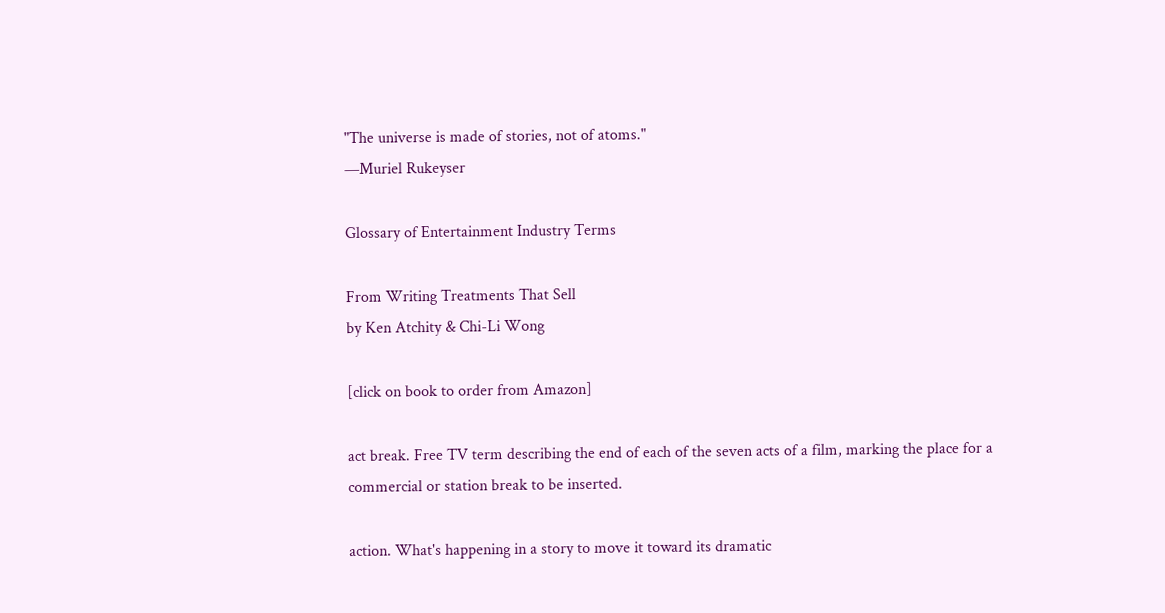"The universe is made of stories, not of atoms."
—Muriel Rukeyser

Glossary of Entertainment Industry Terms

From Writing Treatments That Sell
by Ken Atchity & Chi-Li Wong

[click on book to order from Amazon]

act break. Free TV term describing the end of each of the seven acts of a film, marking the place for a commercial or station break to be inserted.

action. What's happening in a story to move it toward its dramatic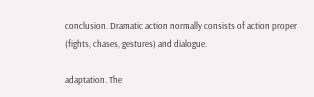conclusion. Dramatic action normally consists of action proper (fights, chases, gestures) and dialogue.

adaptation. The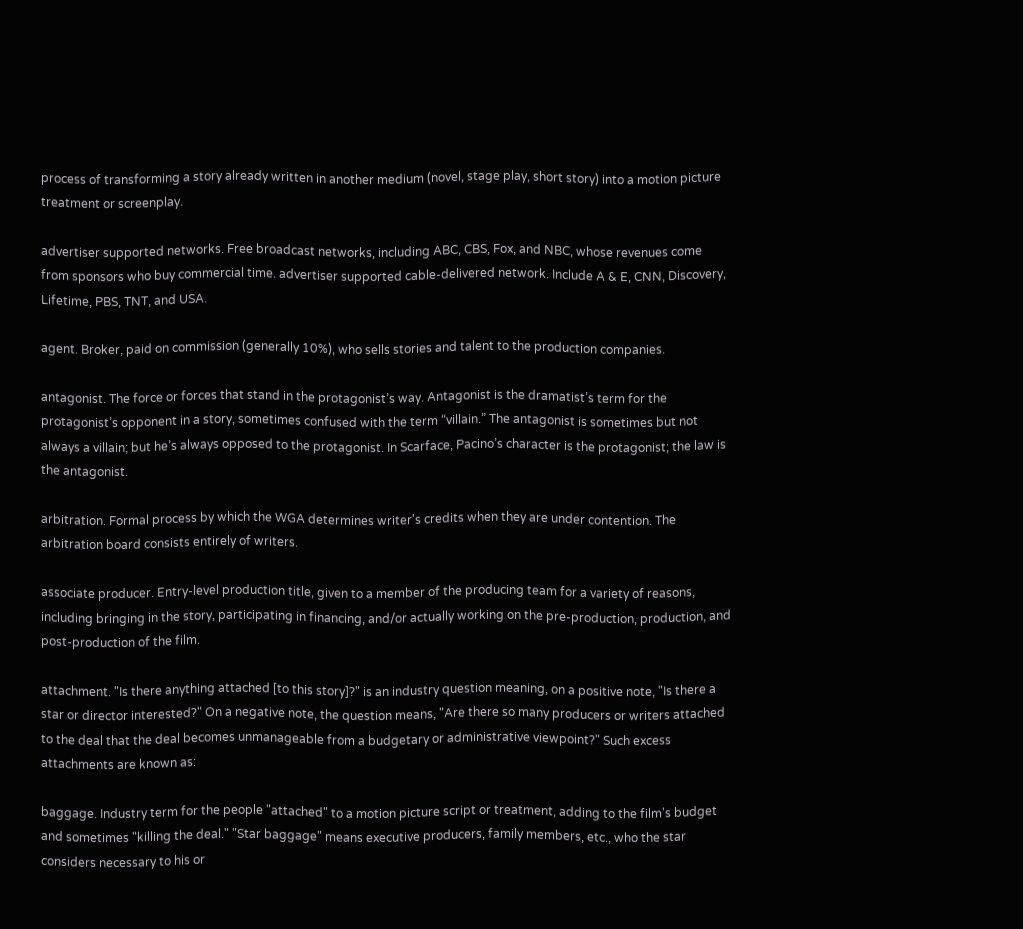process of transforming a story already written in another medium (novel, stage play, short story) into a motion picture treatment or screenplay.

advertiser supported networks. Free broadcast networks, including ABC, CBS, Fox, and NBC, whose revenues come from sponsors who buy commercial time. advertiser supported cable-delivered network. Include A & E, CNN, Discovery, Lifetime, PBS, TNT, and USA.

agent. Broker, paid on commission (generally 10%), who sells stories and talent to the production companies.

antagonist. The force or forces that stand in the protagonist’s way. Antagonist is the dramatist’s term for the protagonist’s opponent in a story, sometimes confused with the term “villain.” The antagonist is sometimes but not always a villain; but he’s always opposed to the protagonist. In Scarface, Pacino’s character is the protagonist; the law is the antagonist.

arbitration. Formal process by which the WGA determines writer's credits when they are under contention. The arbitration board consists entirely of writers.

associate producer. Entry-level production title, given to a member of the producing team for a variety of reasons, including bringing in the story, participating in financing, and/or actually working on the pre-production, production, and post-production of the film.

attachment. "Is there anything attached [to this story]?" is an industry question meaning, on a positive note, "Is there a star or director interested?" On a negative note, the question means, "Are there so many producers or writers attached to the deal that the deal becomes unmanageable from a budgetary or administrative viewpoint?" Such excess attachments are known as:

baggage. Industry term for the people "attached" to a motion picture script or treatment, adding to the film's budget and sometimes "killing the deal." "Star baggage" means executive producers, family members, etc., who the star considers necessary to his or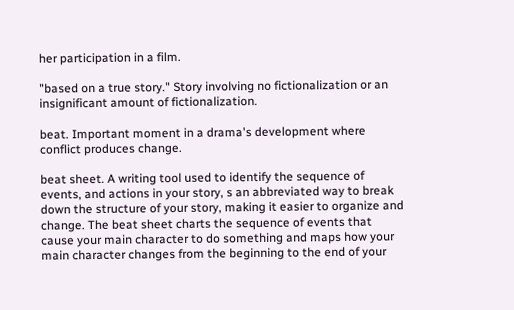her participation in a film.

"based on a true story." Story involving no fictionalization or an insignificant amount of fictionalization.

beat. Important moment in a drama's development where conflict produces change.

beat sheet. A writing tool used to identify the sequence of events, and actions in your story, s an abbreviated way to break down the structure of your story, making it easier to organize and change. The beat sheet charts the sequence of events that cause your main character to do something and maps how your main character changes from the beginning to the end of your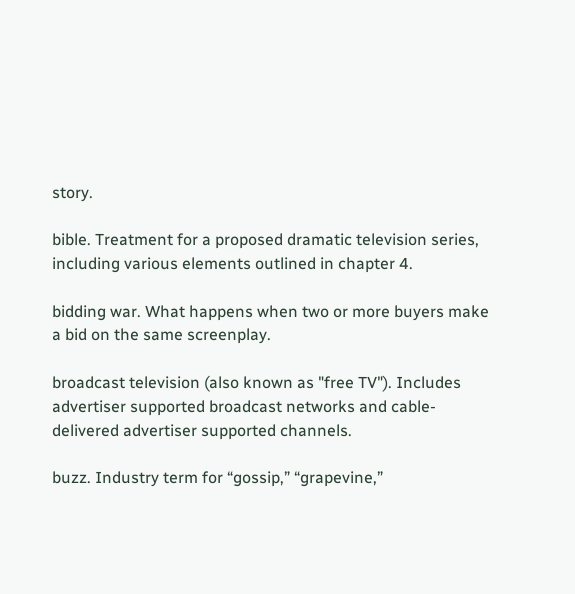story.

bible. Treatment for a proposed dramatic television series, including various elements outlined in chapter 4.

bidding war. What happens when two or more buyers make a bid on the same screenplay.

broadcast television (also known as "free TV"). Includes advertiser supported broadcast networks and cable-delivered advertiser supported channels.

buzz. Industry term for “gossip,” “grapevine,”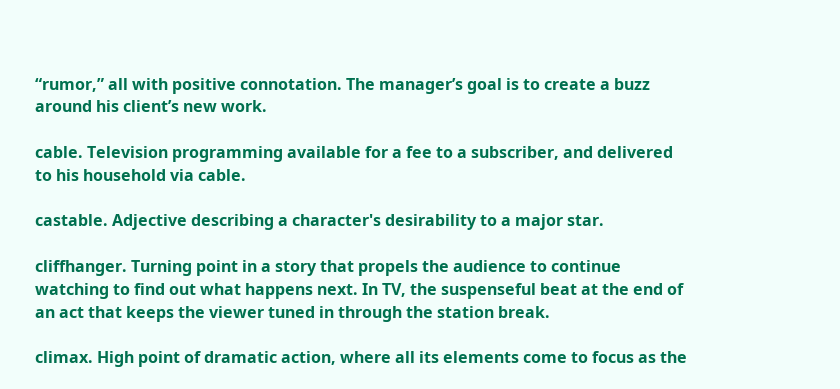“rumor,” all with positive connotation. The manager’s goal is to create a buzz around his client’s new work.

cable. Television programming available for a fee to a subscriber, and delivered to his household via cable.

castable. Adjective describing a character's desirability to a major star.

cliffhanger. Turning point in a story that propels the audience to continue watching to find out what happens next. In TV, the suspenseful beat at the end of an act that keeps the viewer tuned in through the station break.

climax. High point of dramatic action, where all its elements come to focus as the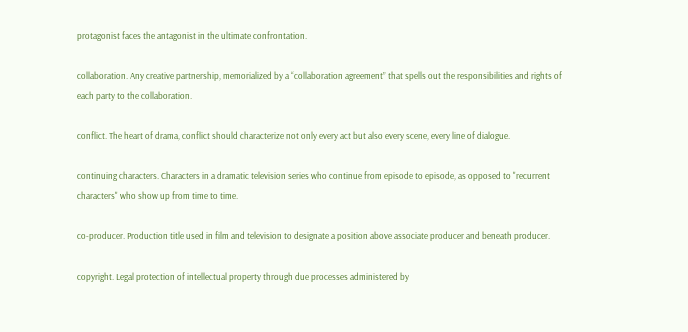protagonist faces the antagonist in the ultimate confrontation.

collaboration. Any creative partnership, memorialized by a “collaboration agreement” that spells out the responsibilities and rights of each party to the collaboration.

conflict. The heart of drama, conflict should characterize not only every act but also every scene, every line of dialogue.

continuing characters. Characters in a dramatic television series who continue from episode to episode, as opposed to "recurrent characters" who show up from time to time.

co-producer. Production title used in film and television to designate a position above associate producer and beneath producer.

copyright. Legal protection of intellectual property through due processes administered by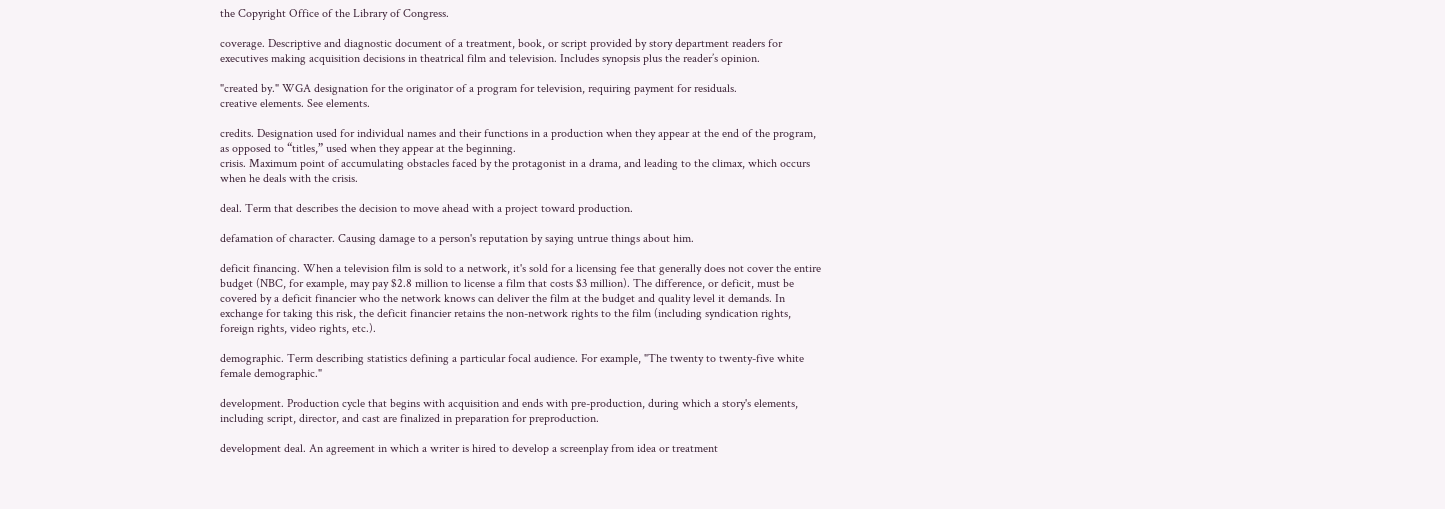the Copyright Office of the Library of Congress.

coverage. Descriptive and diagnostic document of a treatment, book, or script provided by story department readers for executives making acquisition decisions in theatrical film and television. Includes synopsis plus the reader’s opinion.

"created by." WGA designation for the originator of a program for television, requiring payment for residuals.
creative elements. See elements.

credits. Designation used for individual names and their functions in a production when they appear at the end of the program, as opposed to “titles,” used when they appear at the beginning.
crisis. Maximum point of accumulating obstacles faced by the protagonist in a drama, and leading to the climax, which occurs when he deals with the crisis.

deal. Term that describes the decision to move ahead with a project toward production.

defamation of character. Causing damage to a person's reputation by saying untrue things about him.

deficit financing. When a television film is sold to a network, it's sold for a licensing fee that generally does not cover the entire budget (NBC, for example, may pay $2.8 million to license a film that costs $3 million). The difference, or deficit, must be covered by a deficit financier who the network knows can deliver the film at the budget and quality level it demands. In exchange for taking this risk, the deficit financier retains the non-network rights to the film (including syndication rights, foreign rights, video rights, etc.).

demographic. Term describing statistics defining a particular focal audience. For example, "The twenty to twenty-five white female demographic."

development. Production cycle that begins with acquisition and ends with pre-production, during which a story's elements, including script, director, and cast are finalized in preparation for preproduction.

development deal. An agreement in which a writer is hired to develop a screenplay from idea or treatment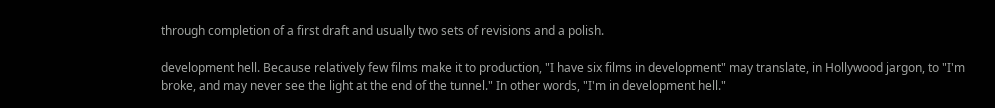through completion of a first draft and usually two sets of revisions and a polish.

development hell. Because relatively few films make it to production, "I have six films in development" may translate, in Hollywood jargon, to "I'm broke, and may never see the light at the end of the tunnel." In other words, "I'm in development hell."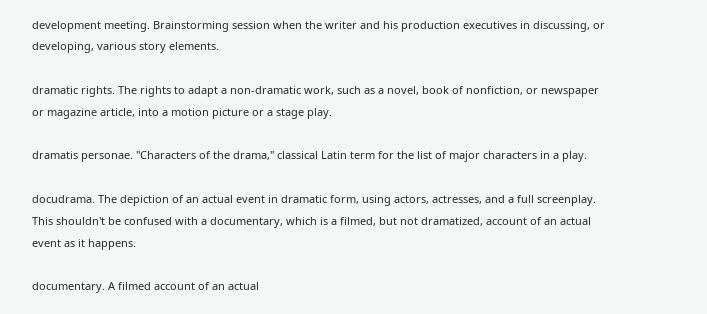development meeting. Brainstorming session when the writer and his production executives in discussing, or developing, various story elements.

dramatic rights. The rights to adapt a non-dramatic work, such as a novel, book of nonfiction, or newspaper or magazine article, into a motion picture or a stage play.

dramatis personae. "Characters of the drama," classical Latin term for the list of major characters in a play.

docudrama. The depiction of an actual event in dramatic form, using actors, actresses, and a full screenplay. This shouldn't be confused with a documentary, which is a filmed, but not dramatized, account of an actual event as it happens.

documentary. A filmed account of an actual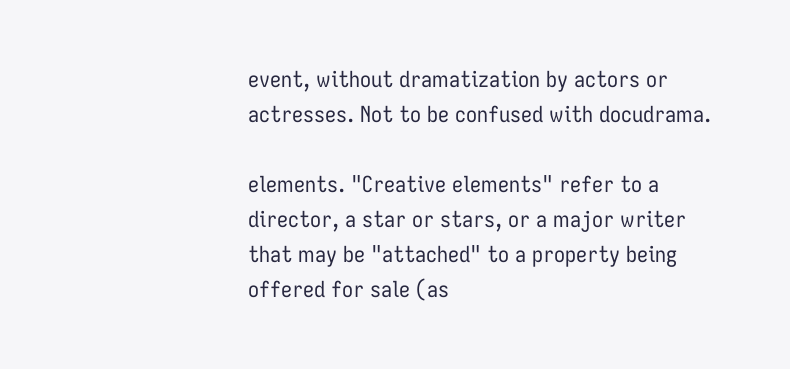event, without dramatization by actors or actresses. Not to be confused with docudrama.

elements. "Creative elements" refer to a director, a star or stars, or a major writer that may be "attached" to a property being offered for sale (as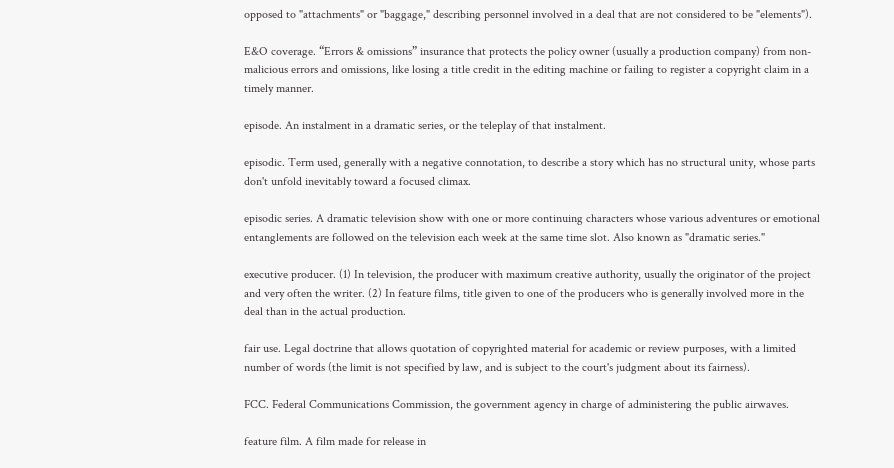opposed to "attachments" or "baggage," describing personnel involved in a deal that are not considered to be "elements").

E&O coverage. “Errors & omissions” insurance that protects the policy owner (usually a production company) from non-malicious errors and omissions, like losing a title credit in the editing machine or failing to register a copyright claim in a timely manner.

episode. An instalment in a dramatic series, or the teleplay of that instalment.

episodic. Term used, generally with a negative connotation, to describe a story which has no structural unity, whose parts don't unfold inevitably toward a focused climax.

episodic series. A dramatic television show with one or more continuing characters whose various adventures or emotional entanglements are followed on the television each week at the same time slot. Also known as "dramatic series."

executive producer. (1) In television, the producer with maximum creative authority, usually the originator of the project and very often the writer. (2) In feature films, title given to one of the producers who is generally involved more in the deal than in the actual production.

fair use. Legal doctrine that allows quotation of copyrighted material for academic or review purposes, with a limited number of words (the limit is not specified by law, and is subject to the court's judgment about its fairness).

FCC. Federal Communications Commission, the government agency in charge of administering the public airwaves.

feature film. A film made for release in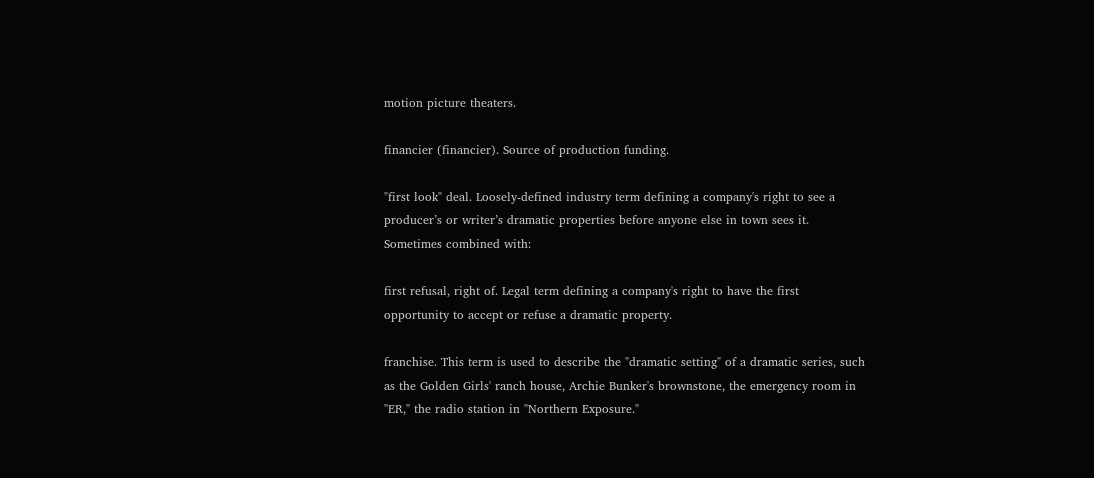motion picture theaters.

financier (financier). Source of production funding.

"first look" deal. Loosely-defined industry term defining a company's right to see a producer’s or writer’s dramatic properties before anyone else in town sees it. Sometimes combined with:

first refusal, right of. Legal term defining a company's right to have the first opportunity to accept or refuse a dramatic property.

franchise. This term is used to describe the "dramatic setting" of a dramatic series, such as the Golden Girls' ranch house, Archie Bunker's brownstone, the emergency room in "ER," the radio station in "Northern Exposure."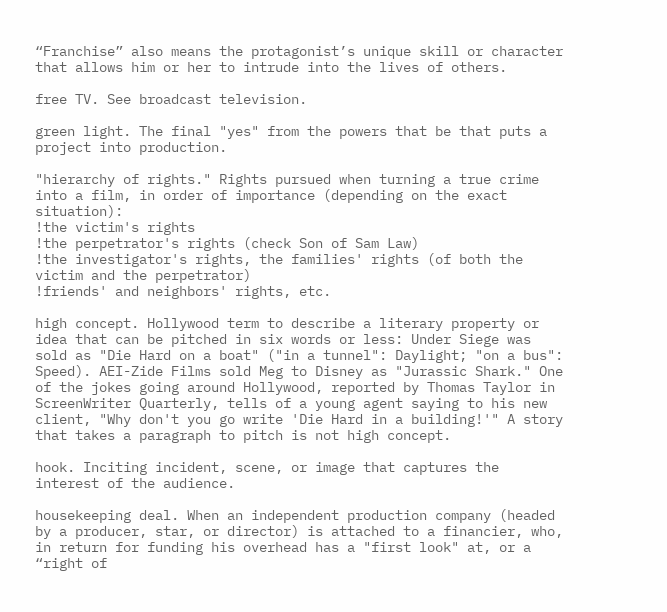“Franchise” also means the protagonist’s unique skill or character that allows him or her to intrude into the lives of others.

free TV. See broadcast television.

green light. The final "yes" from the powers that be that puts a project into production.

"hierarchy of rights." Rights pursued when turning a true crime into a film, in order of importance (depending on the exact situation):
!the victim's rights
!the perpetrator's rights (check Son of Sam Law)
!the investigator's rights, the families' rights (of both the victim and the perpetrator)
!friends' and neighbors' rights, etc.

high concept. Hollywood term to describe a literary property or idea that can be pitched in six words or less: Under Siege was sold as "Die Hard on a boat" ("in a tunnel": Daylight; "on a bus": Speed). AEI-Zide Films sold Meg to Disney as "Jurassic Shark." One of the jokes going around Hollywood, reported by Thomas Taylor in ScreenWriter Quarterly, tells of a young agent saying to his new client, "Why don't you go write 'Die Hard in a building!'" A story that takes a paragraph to pitch is not high concept.

hook. Inciting incident, scene, or image that captures the interest of the audience.

housekeeping deal. When an independent production company (headed by a producer, star, or director) is attached to a financier, who, in return for funding his overhead has a "first look" at, or a “right of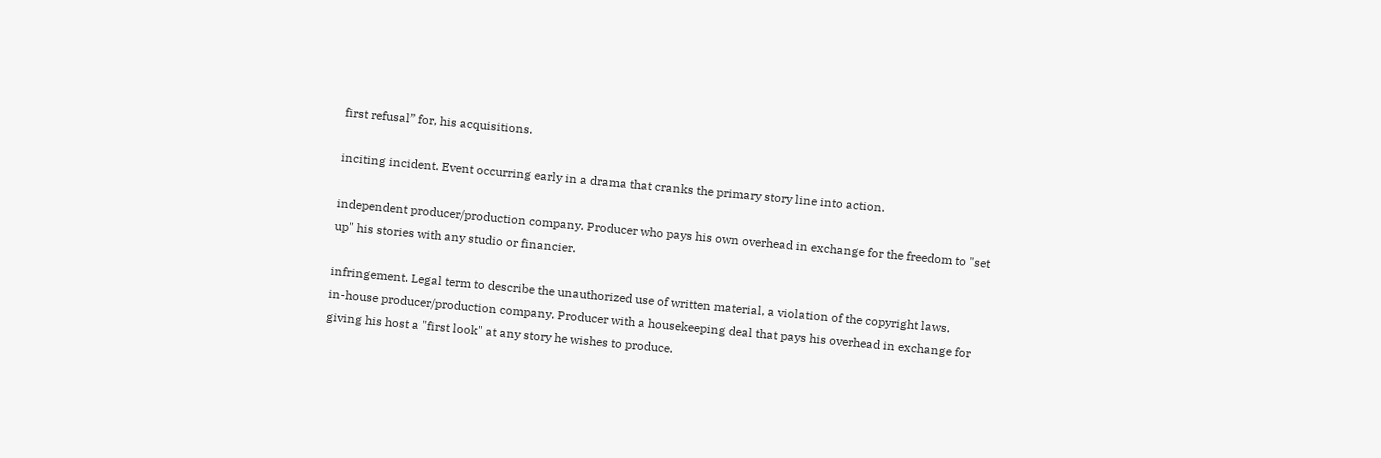first refusal” for, his acquisitions.

inciting incident. Event occurring early in a drama that cranks the primary story line into action.

independent producer/production company. Producer who pays his own overhead in exchange for the freedom to "set up" his stories with any studio or financier.

infringement. Legal term to describe the unauthorized use of written material, a violation of the copyright laws.
in-house producer/production company. Producer with a housekeeping deal that pays his overhead in exchange for giving his host a "first look" at any story he wishes to produce.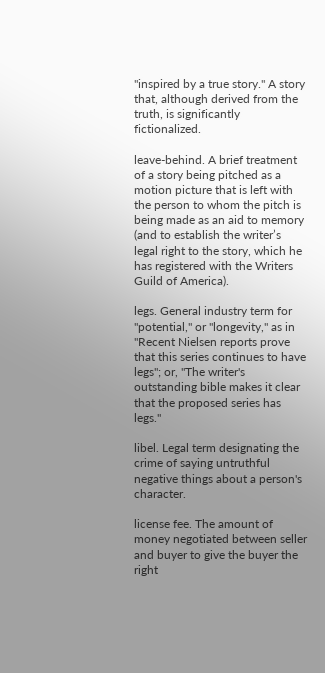"inspired by a true story." A story that, although derived from the truth, is significantly fictionalized.

leave-behind. A brief treatment of a story being pitched as a motion picture that is left with the person to whom the pitch is being made as an aid to memory (and to establish the writer’s legal right to the story, which he has registered with the Writers Guild of America).

legs. General industry term for "potential," or "longevity," as in "Recent Nielsen reports prove that this series continues to have legs"; or, "The writer's outstanding bible makes it clear that the proposed series has legs."

libel. Legal term designating the crime of saying untruthful negative things about a person's character.

license fee. The amount of money negotiated between seller and buyer to give the buyer the right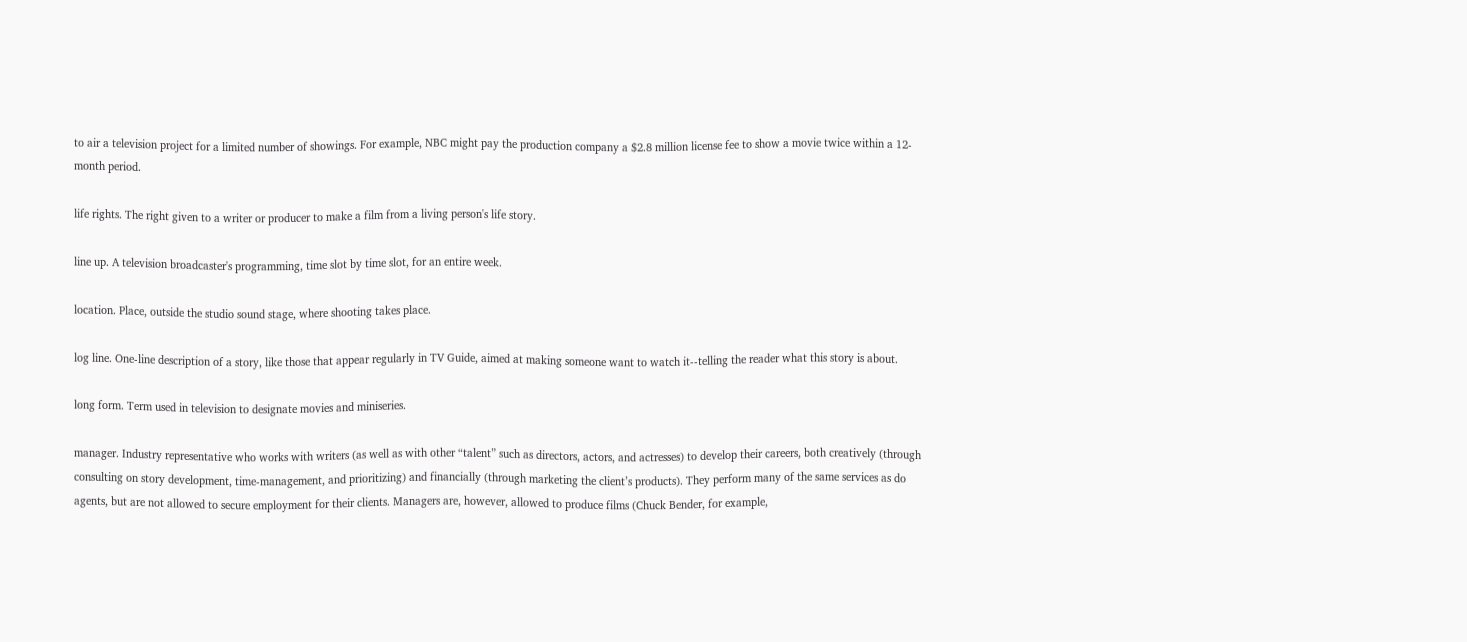to air a television project for a limited number of showings. For example, NBC might pay the production company a $2.8 million license fee to show a movie twice within a 12-month period.

life rights. The right given to a writer or producer to make a film from a living person's life story.

line up. A television broadcaster's programming, time slot by time slot, for an entire week.

location. Place, outside the studio sound stage, where shooting takes place.

log line. One-line description of a story, like those that appear regularly in TV Guide, aimed at making someone want to watch it--telling the reader what this story is about.

long form. Term used in television to designate movies and miniseries.

manager. Industry representative who works with writers (as well as with other “talent” such as directors, actors, and actresses) to develop their careers, both creatively (through consulting on story development, time-management, and prioritizing) and financially (through marketing the client’s products). They perform many of the same services as do agents, but are not allowed to secure employment for their clients. Managers are, however, allowed to produce films (Chuck Bender, for example,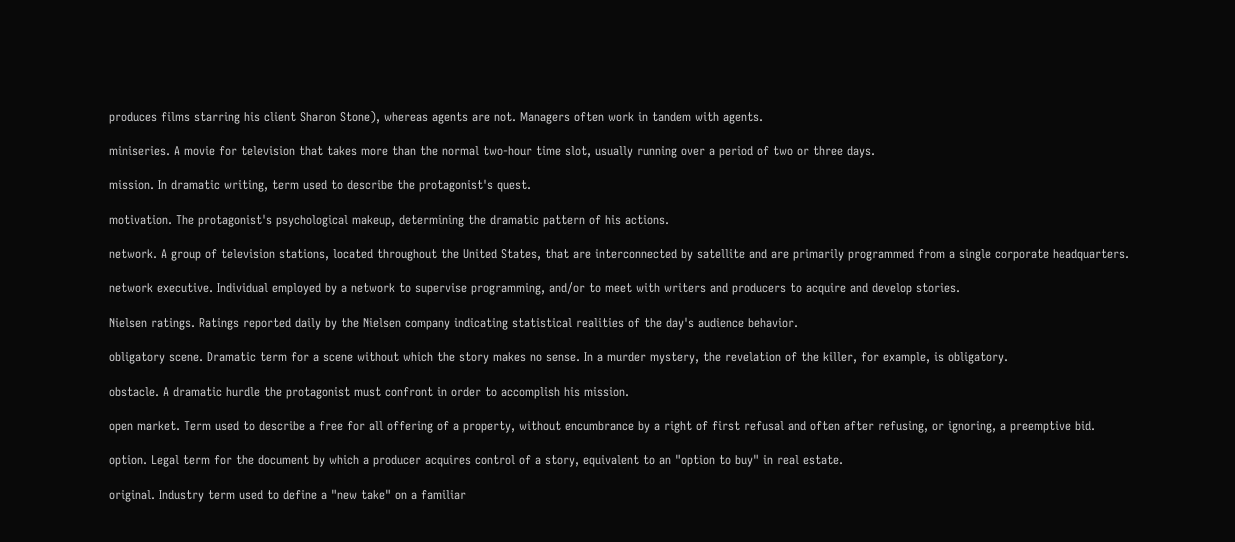produces films starring his client Sharon Stone), whereas agents are not. Managers often work in tandem with agents.

miniseries. A movie for television that takes more than the normal two-hour time slot, usually running over a period of two or three days.

mission. In dramatic writing, term used to describe the protagonist's quest.

motivation. The protagonist's psychological makeup, determining the dramatic pattern of his actions.

network. A group of television stations, located throughout the United States, that are interconnected by satellite and are primarily programmed from a single corporate headquarters.

network executive. Individual employed by a network to supervise programming, and/or to meet with writers and producers to acquire and develop stories.

Nielsen ratings. Ratings reported daily by the Nielsen company indicating statistical realities of the day's audience behavior.

obligatory scene. Dramatic term for a scene without which the story makes no sense. In a murder mystery, the revelation of the killer, for example, is obligatory.

obstacle. A dramatic hurdle the protagonist must confront in order to accomplish his mission.

open market. Term used to describe a free for all offering of a property, without encumbrance by a right of first refusal and often after refusing, or ignoring, a preemptive bid.

option. Legal term for the document by which a producer acquires control of a story, equivalent to an "option to buy" in real estate.

original. Industry term used to define a "new take" on a familiar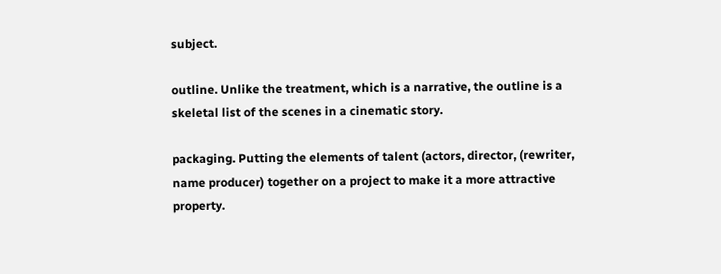subject.

outline. Unlike the treatment, which is a narrative, the outline is a skeletal list of the scenes in a cinematic story.

packaging. Putting the elements of talent (actors, director, (rewriter, name producer) together on a project to make it a more attractive property.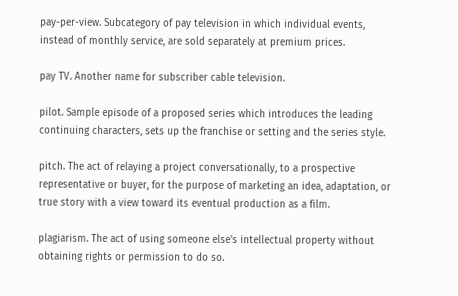pay-per-view. Subcategory of pay television in which individual events, instead of monthly service, are sold separately at premium prices.

pay TV. Another name for subscriber cable television.

pilot. Sample episode of a proposed series which introduces the leading continuing characters, sets up the franchise or setting and the series style.

pitch. The act of relaying a project conversationally, to a prospective representative or buyer, for the purpose of marketing an idea, adaptation, or true story with a view toward its eventual production as a film.

plagiarism. The act of using someone else's intellectual property without obtaining rights or permission to do so.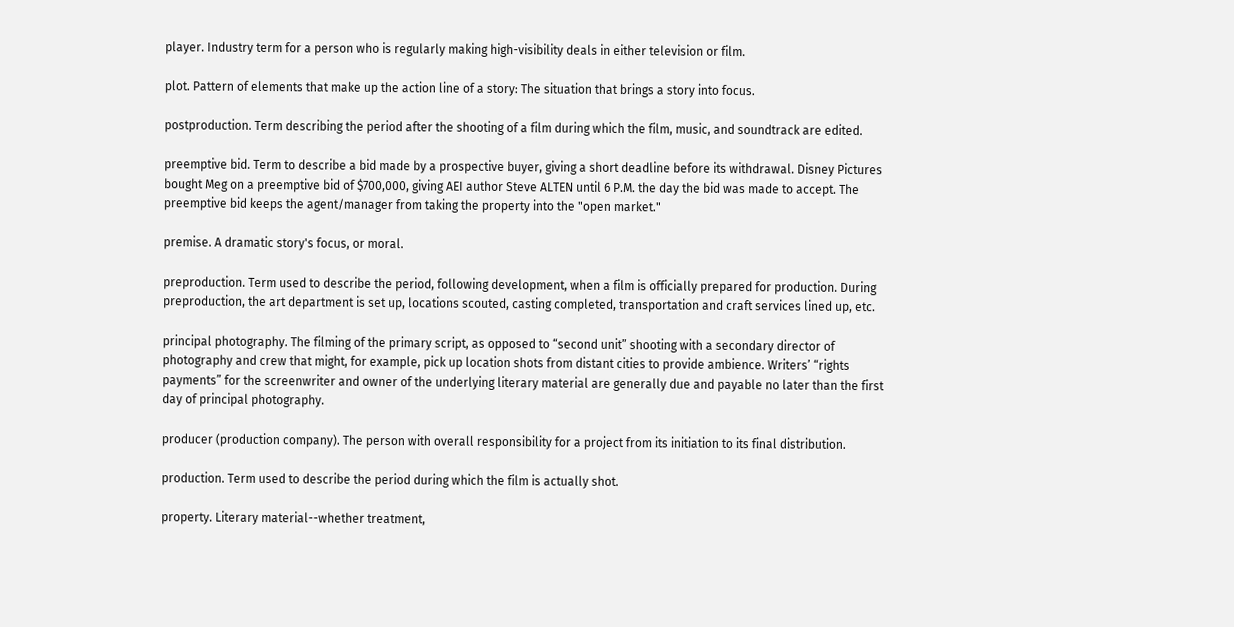player. Industry term for a person who is regularly making high-visibility deals in either television or film.

plot. Pattern of elements that make up the action line of a story: The situation that brings a story into focus.

postproduction. Term describing the period after the shooting of a film during which the film, music, and soundtrack are edited.

preemptive bid. Term to describe a bid made by a prospective buyer, giving a short deadline before its withdrawal. Disney Pictures bought Meg on a preemptive bid of $700,000, giving AEI author Steve ALTEN until 6 P.M. the day the bid was made to accept. The preemptive bid keeps the agent/manager from taking the property into the "open market."

premise. A dramatic story's focus, or moral.

preproduction. Term used to describe the period, following development, when a film is officially prepared for production. During preproduction, the art department is set up, locations scouted, casting completed, transportation and craft services lined up, etc.

principal photography. The filming of the primary script, as opposed to “second unit” shooting with a secondary director of photography and crew that might, for example, pick up location shots from distant cities to provide ambience. Writers’ “rights payments” for the screenwriter and owner of the underlying literary material are generally due and payable no later than the first day of principal photography.

producer (production company). The person with overall responsibility for a project from its initiation to its final distribution.

production. Term used to describe the period during which the film is actually shot.

property. Literary material--whether treatment,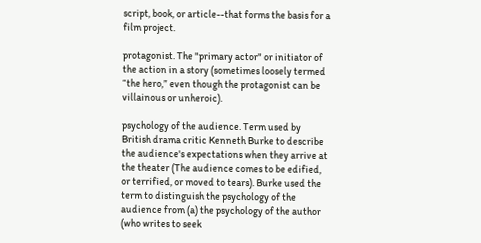script, book, or article--that forms the basis for a film project.

protagonist. The "primary actor" or initiator of the action in a story (sometimes loosely termed “the hero,” even though the protagonist can be villainous or unheroic).

psychology of the audience. Term used by British drama critic Kenneth Burke to describe the audience's expectations when they arrive at the theater (The audience comes to be edified, or terrified, or moved to tears). Burke used the term to distinguish the psychology of the audience from (a) the psychology of the author (who writes to seek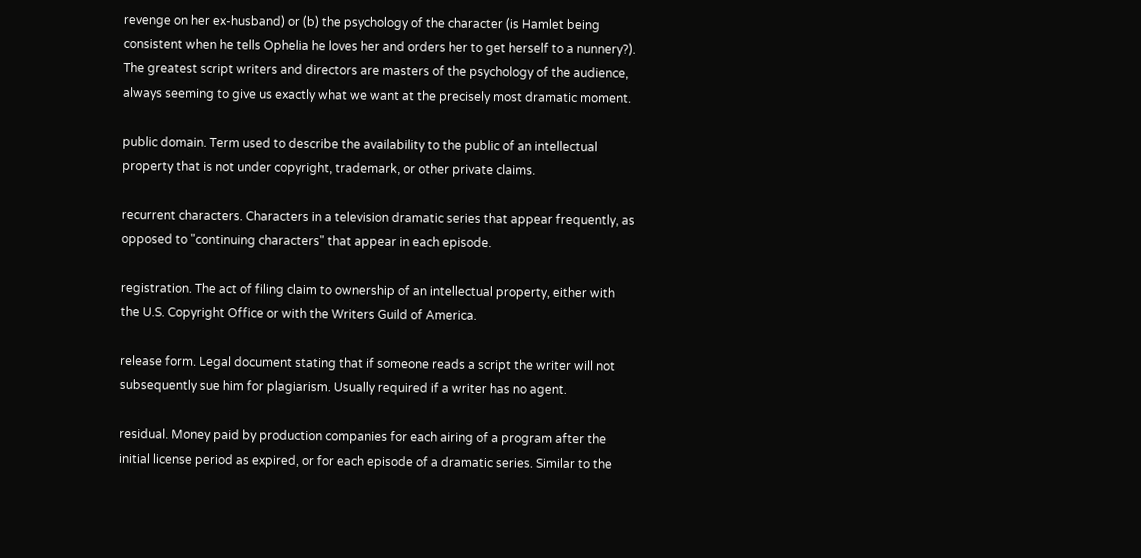revenge on her ex-husband) or (b) the psychology of the character (is Hamlet being consistent when he tells Ophelia he loves her and orders her to get herself to a nunnery?). The greatest script writers and directors are masters of the psychology of the audience, always seeming to give us exactly what we want at the precisely most dramatic moment.

public domain. Term used to describe the availability to the public of an intellectual property that is not under copyright, trademark, or other private claims.

recurrent characters. Characters in a television dramatic series that appear frequently, as opposed to "continuing characters" that appear in each episode.

registration. The act of filing claim to ownership of an intellectual property, either with the U.S. Copyright Office or with the Writers Guild of America.

release form. Legal document stating that if someone reads a script the writer will not subsequently sue him for plagiarism. Usually required if a writer has no agent.

residual. Money paid by production companies for each airing of a program after the initial license period as expired, or for each episode of a dramatic series. Similar to the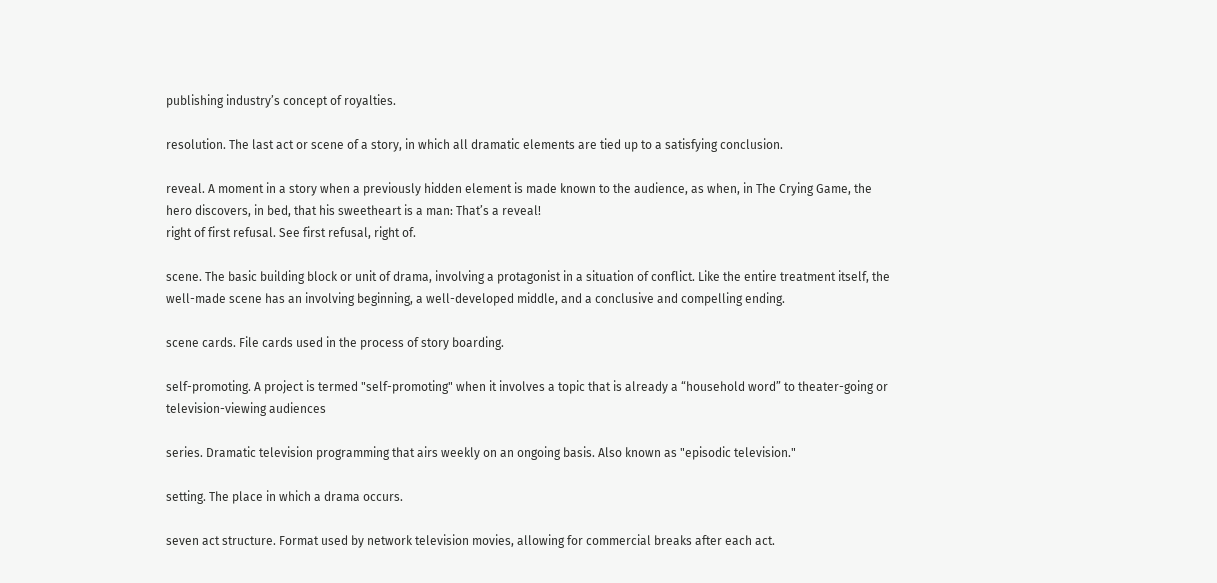publishing industry’s concept of royalties.

resolution. The last act or scene of a story, in which all dramatic elements are tied up to a satisfying conclusion.

reveal. A moment in a story when a previously hidden element is made known to the audience, as when, in The Crying Game, the hero discovers, in bed, that his sweetheart is a man: That’s a reveal!
right of first refusal. See first refusal, right of.

scene. The basic building block or unit of drama, involving a protagonist in a situation of conflict. Like the entire treatment itself, the well-made scene has an involving beginning, a well-developed middle, and a conclusive and compelling ending.

scene cards. File cards used in the process of story boarding.

self-promoting. A project is termed "self-promoting" when it involves a topic that is already a “household word” to theater-going or television-viewing audiences

series. Dramatic television programming that airs weekly on an ongoing basis. Also known as "episodic television."

setting. The place in which a drama occurs.

seven act structure. Format used by network television movies, allowing for commercial breaks after each act.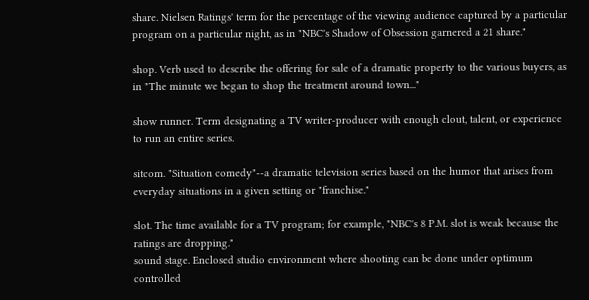share. Nielsen Ratings' term for the percentage of the viewing audience captured by a particular program on a particular night, as in "NBC's Shadow of Obsession garnered a 21 share."

shop. Verb used to describe the offering for sale of a dramatic property to the various buyers, as in "The minute we began to shop the treatment around town..."

show runner. Term designating a TV writer-producer with enough clout, talent, or experience to run an entire series.

sitcom. "Situation comedy"--a dramatic television series based on the humor that arises from everyday situations in a given setting or "franchise."

slot. The time available for a TV program; for example, "NBC's 8 P.M. slot is weak because the ratings are dropping."
sound stage. Enclosed studio environment where shooting can be done under optimum controlled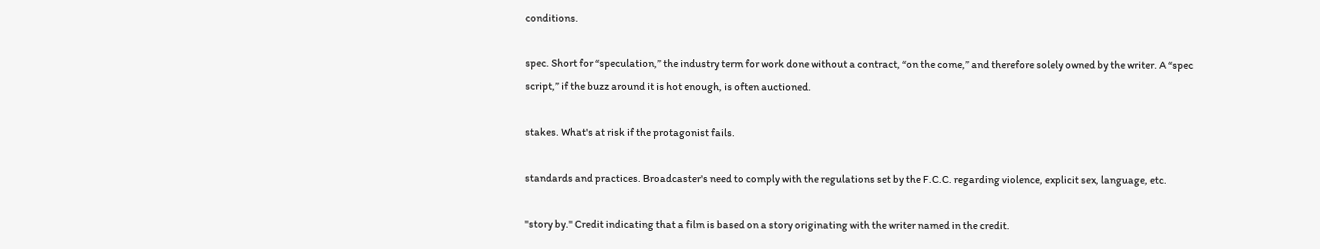conditions.

spec. Short for “speculation,” the industry term for work done without a contract, “on the come,” and therefore solely owned by the writer. A “spec script,” if the buzz around it is hot enough, is often auctioned.

stakes. What's at risk if the protagonist fails.

standards and practices. Broadcaster's need to comply with the regulations set by the F.C.C. regarding violence, explicit sex, language, etc.

"story by." Credit indicating that a film is based on a story originating with the writer named in the credit.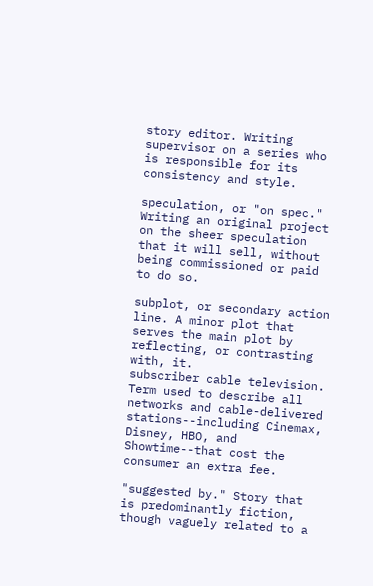story editor. Writing supervisor on a series who is responsible for its consistency and style.

speculation, or "on spec." Writing an original project on the sheer speculation that it will sell, without being commissioned or paid to do so.

subplot, or secondary action line. A minor plot that serves the main plot by reflecting, or contrasting with, it.
subscriber cable television. Term used to describe all networks and cable-delivered stations--including Cinemax, Disney, HBO, and Showtime--that cost the consumer an extra fee.

"suggested by." Story that is predominantly fiction, though vaguely related to a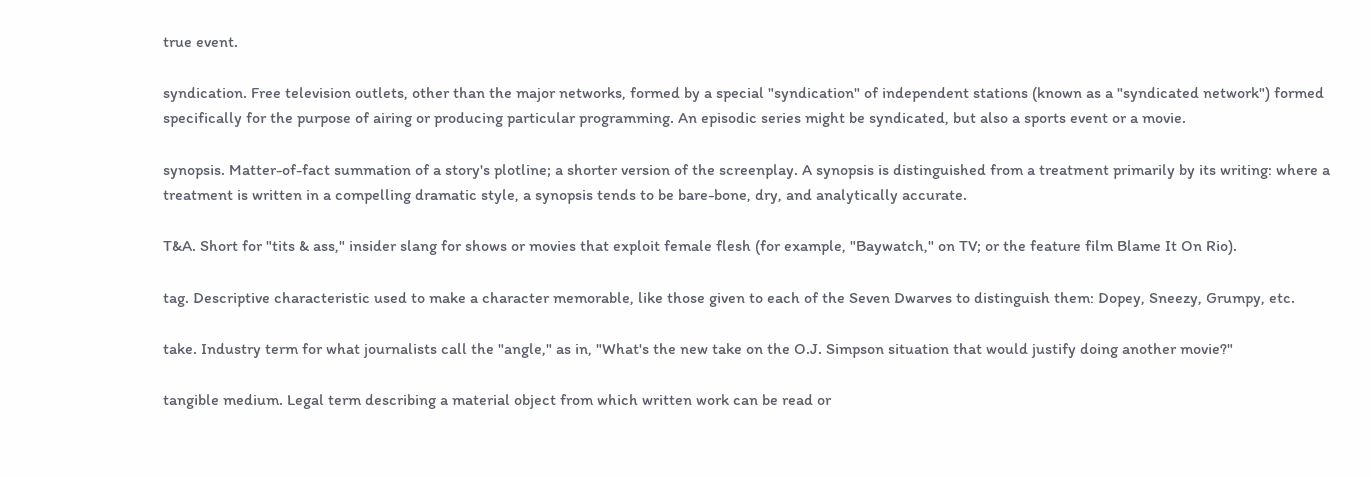true event.

syndication. Free television outlets, other than the major networks, formed by a special "syndication" of independent stations (known as a "syndicated network") formed specifically for the purpose of airing or producing particular programming. An episodic series might be syndicated, but also a sports event or a movie.

synopsis. Matter-of-fact summation of a story's plotline; a shorter version of the screenplay. A synopsis is distinguished from a treatment primarily by its writing: where a treatment is written in a compelling dramatic style, a synopsis tends to be bare-bone, dry, and analytically accurate.

T&A. Short for "tits & ass," insider slang for shows or movies that exploit female flesh (for example, "Baywatch," on TV; or the feature film Blame It On Rio).

tag. Descriptive characteristic used to make a character memorable, like those given to each of the Seven Dwarves to distinguish them: Dopey, Sneezy, Grumpy, etc.

take. Industry term for what journalists call the "angle," as in, "What's the new take on the O.J. Simpson situation that would justify doing another movie?"

tangible medium. Legal term describing a material object from which written work can be read or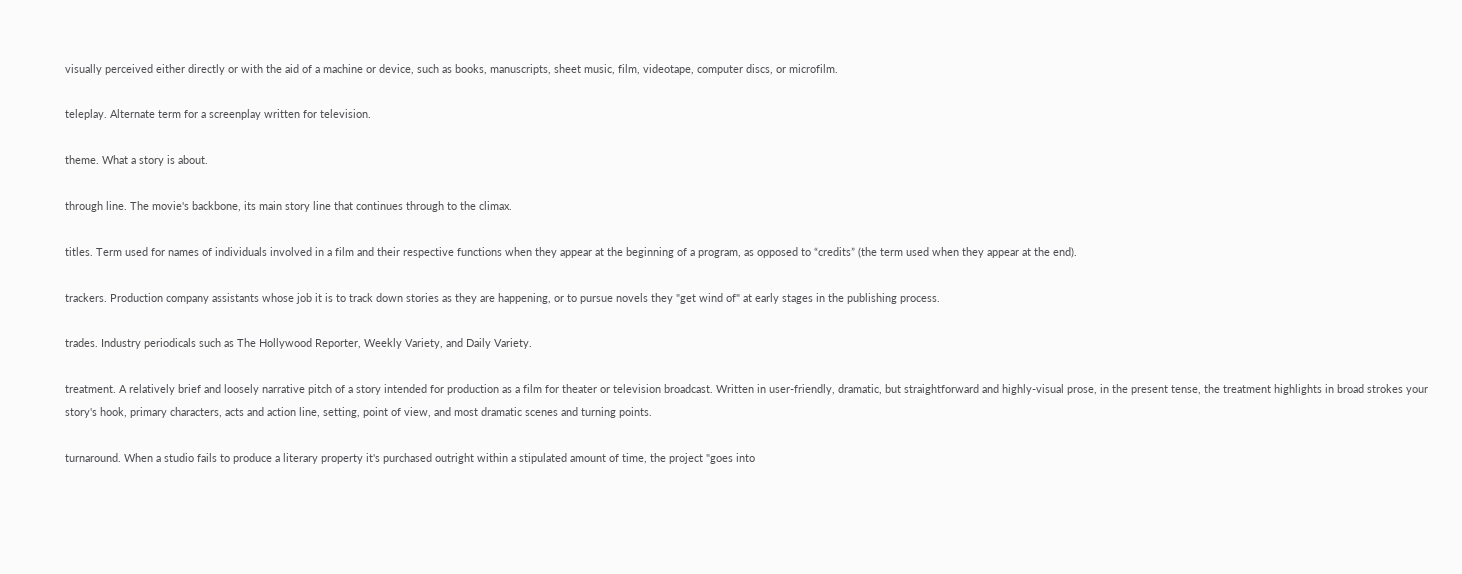visually perceived either directly or with the aid of a machine or device, such as books, manuscripts, sheet music, film, videotape, computer discs, or microfilm.

teleplay. Alternate term for a screenplay written for television.

theme. What a story is about.

through line. The movie's backbone, its main story line that continues through to the climax.

titles. Term used for names of individuals involved in a film and their respective functions when they appear at the beginning of a program, as opposed to “credits” (the term used when they appear at the end).

trackers. Production company assistants whose job it is to track down stories as they are happening, or to pursue novels they "get wind of" at early stages in the publishing process.

trades. Industry periodicals such as The Hollywood Reporter, Weekly Variety, and Daily Variety.

treatment. A relatively brief and loosely narrative pitch of a story intended for production as a film for theater or television broadcast. Written in user-friendly, dramatic, but straightforward and highly-visual prose, in the present tense, the treatment highlights in broad strokes your story's hook, primary characters, acts and action line, setting, point of view, and most dramatic scenes and turning points.

turnaround. When a studio fails to produce a literary property it's purchased outright within a stipulated amount of time, the project "goes into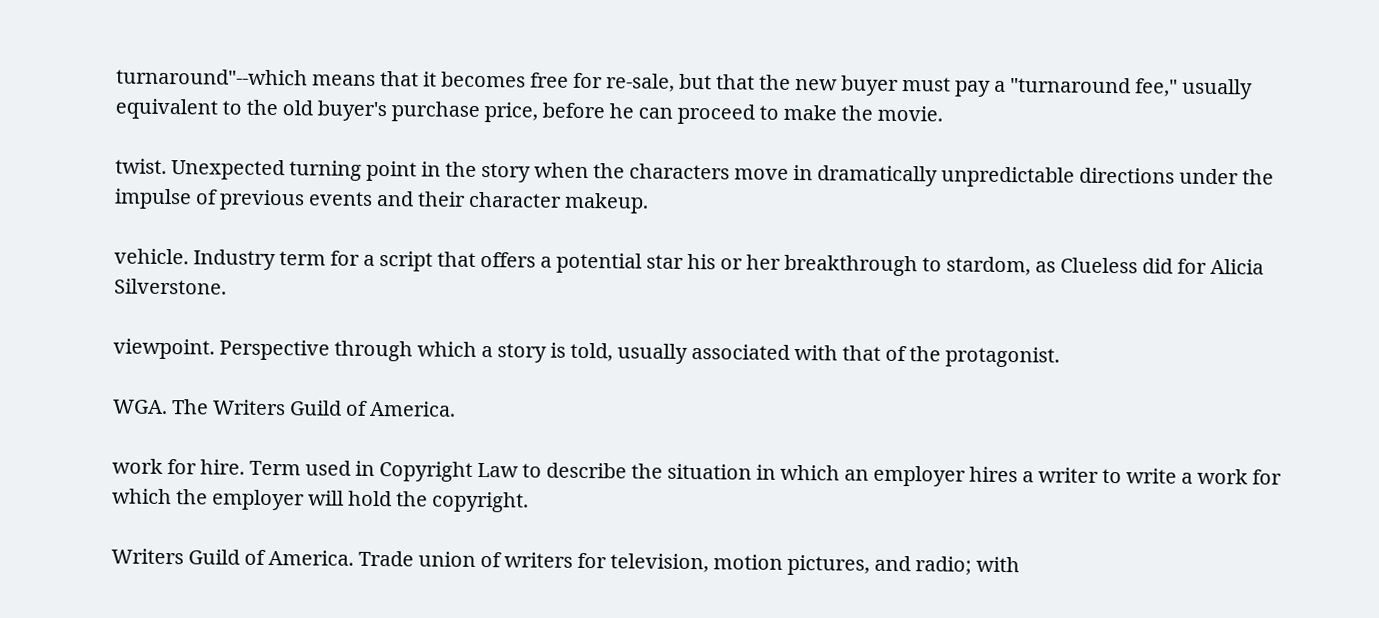turnaround"--which means that it becomes free for re-sale, but that the new buyer must pay a "turnaround fee," usually equivalent to the old buyer's purchase price, before he can proceed to make the movie.

twist. Unexpected turning point in the story when the characters move in dramatically unpredictable directions under the impulse of previous events and their character makeup.

vehicle. Industry term for a script that offers a potential star his or her breakthrough to stardom, as Clueless did for Alicia Silverstone.

viewpoint. Perspective through which a story is told, usually associated with that of the protagonist.

WGA. The Writers Guild of America.

work for hire. Term used in Copyright Law to describe the situation in which an employer hires a writer to write a work for which the employer will hold the copyright.

Writers Guild of America. Trade union of writers for television, motion pictures, and radio; with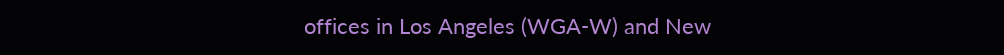offices in Los Angeles (WGA-W) and New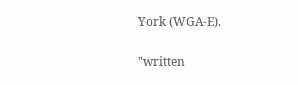York (WGA-E).

"written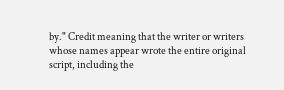by." Credit meaning that the writer or writers whose names appear wrote the entire original script, including the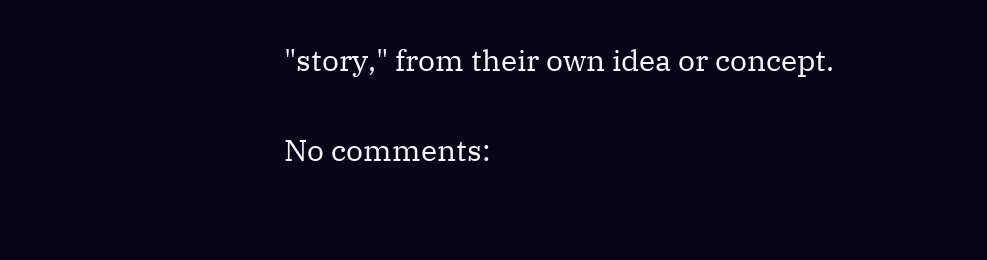"story," from their own idea or concept.

No comments: